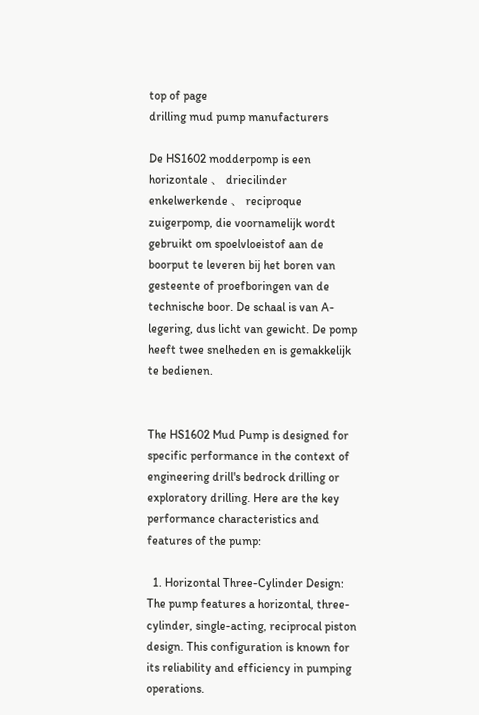top of page
drilling mud pump manufacturers

De HS1602 modderpomp is een horizontale 、 driecilinder enkelwerkende 、 reciproque zuigerpomp, die voornamelijk wordt gebruikt om spoelvloeistof aan de boorput te leveren bij het boren van gesteente of proefboringen van de technische boor. De schaal is van A-legering, dus licht van gewicht. De pomp heeft twee snelheden en is gemakkelijk te bedienen.


The HS1602 Mud Pump is designed for specific performance in the context of engineering drill's bedrock drilling or exploratory drilling. Here are the key performance characteristics and features of the pump:

  1. Horizontal Three-Cylinder Design: The pump features a horizontal, three-cylinder, single-acting, reciprocal piston design. This configuration is known for its reliability and efficiency in pumping operations.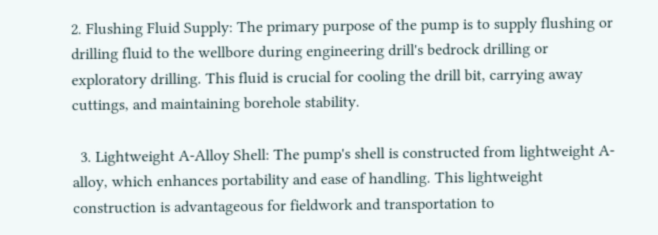2. Flushing Fluid Supply: The primary purpose of the pump is to supply flushing or drilling fluid to the wellbore during engineering drill's bedrock drilling or exploratory drilling. This fluid is crucial for cooling the drill bit, carrying away cuttings, and maintaining borehole stability.

  3. Lightweight A-Alloy Shell: The pump's shell is constructed from lightweight A-alloy, which enhances portability and ease of handling. This lightweight construction is advantageous for fieldwork and transportation to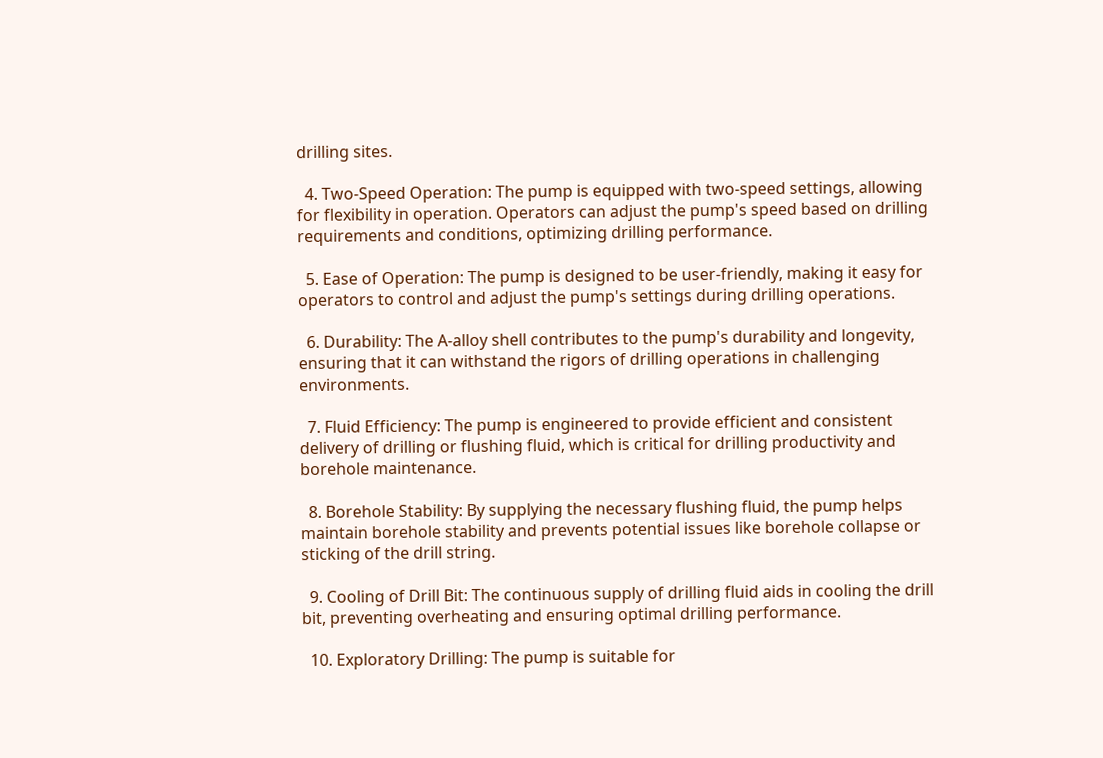drilling sites.

  4. Two-Speed Operation: The pump is equipped with two-speed settings, allowing for flexibility in operation. Operators can adjust the pump's speed based on drilling requirements and conditions, optimizing drilling performance.

  5. Ease of Operation: The pump is designed to be user-friendly, making it easy for operators to control and adjust the pump's settings during drilling operations.

  6. Durability: The A-alloy shell contributes to the pump's durability and longevity, ensuring that it can withstand the rigors of drilling operations in challenging environments.

  7. Fluid Efficiency: The pump is engineered to provide efficient and consistent delivery of drilling or flushing fluid, which is critical for drilling productivity and borehole maintenance.

  8. Borehole Stability: By supplying the necessary flushing fluid, the pump helps maintain borehole stability and prevents potential issues like borehole collapse or sticking of the drill string.

  9. Cooling of Drill Bit: The continuous supply of drilling fluid aids in cooling the drill bit, preventing overheating and ensuring optimal drilling performance.

  10. Exploratory Drilling: The pump is suitable for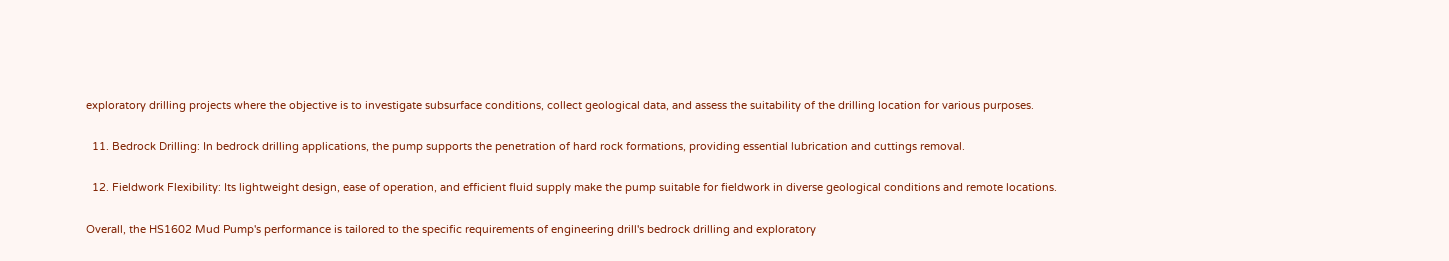exploratory drilling projects where the objective is to investigate subsurface conditions, collect geological data, and assess the suitability of the drilling location for various purposes.

  11. Bedrock Drilling: In bedrock drilling applications, the pump supports the penetration of hard rock formations, providing essential lubrication and cuttings removal.

  12. Fieldwork Flexibility: Its lightweight design, ease of operation, and efficient fluid supply make the pump suitable for fieldwork in diverse geological conditions and remote locations.

Overall, the HS1602 Mud Pump's performance is tailored to the specific requirements of engineering drill's bedrock drilling and exploratory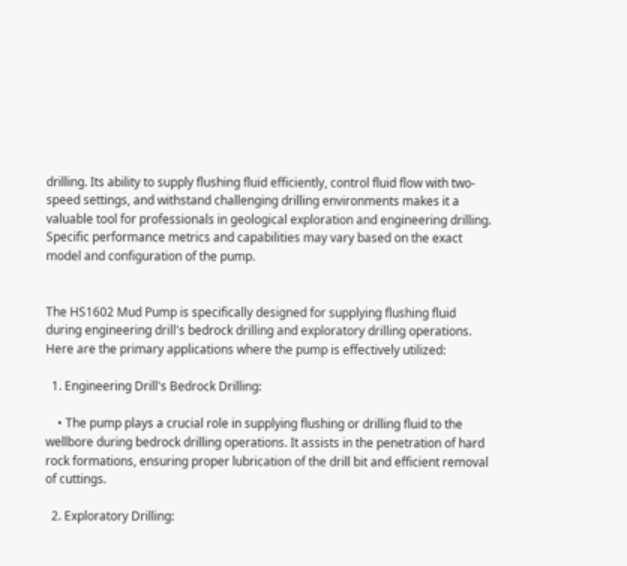drilling. Its ability to supply flushing fluid efficiently, control fluid flow with two-speed settings, and withstand challenging drilling environments makes it a valuable tool for professionals in geological exploration and engineering drilling. Specific performance metrics and capabilities may vary based on the exact model and configuration of the pump.


The HS1602 Mud Pump is specifically designed for supplying flushing fluid during engineering drill's bedrock drilling and exploratory drilling operations. Here are the primary applications where the pump is effectively utilized:

  1. Engineering Drill's Bedrock Drilling:

    • The pump plays a crucial role in supplying flushing or drilling fluid to the wellbore during bedrock drilling operations. It assists in the penetration of hard rock formations, ensuring proper lubrication of the drill bit and efficient removal of cuttings.

  2. Exploratory Drilling: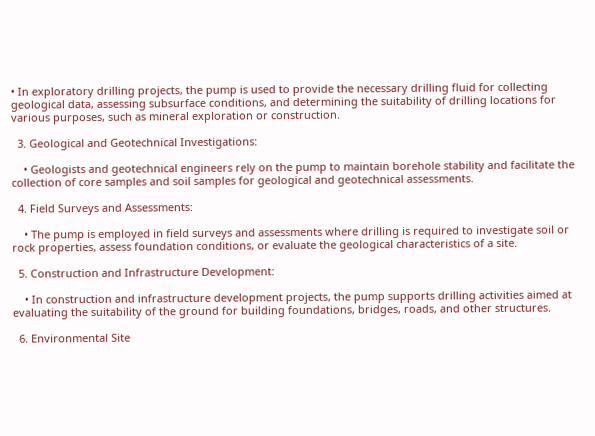• In exploratory drilling projects, the pump is used to provide the necessary drilling fluid for collecting geological data, assessing subsurface conditions, and determining the suitability of drilling locations for various purposes, such as mineral exploration or construction.

  3. Geological and Geotechnical Investigations:

    • Geologists and geotechnical engineers rely on the pump to maintain borehole stability and facilitate the collection of core samples and soil samples for geological and geotechnical assessments.

  4. Field Surveys and Assessments:

    • The pump is employed in field surveys and assessments where drilling is required to investigate soil or rock properties, assess foundation conditions, or evaluate the geological characteristics of a site.

  5. Construction and Infrastructure Development:

    • In construction and infrastructure development projects, the pump supports drilling activities aimed at evaluating the suitability of the ground for building foundations, bridges, roads, and other structures.

  6. Environmental Site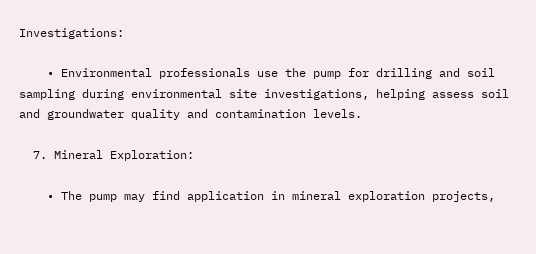Investigations:

    • Environmental professionals use the pump for drilling and soil sampling during environmental site investigations, helping assess soil and groundwater quality and contamination levels.

  7. Mineral Exploration:

    • The pump may find application in mineral exploration projects,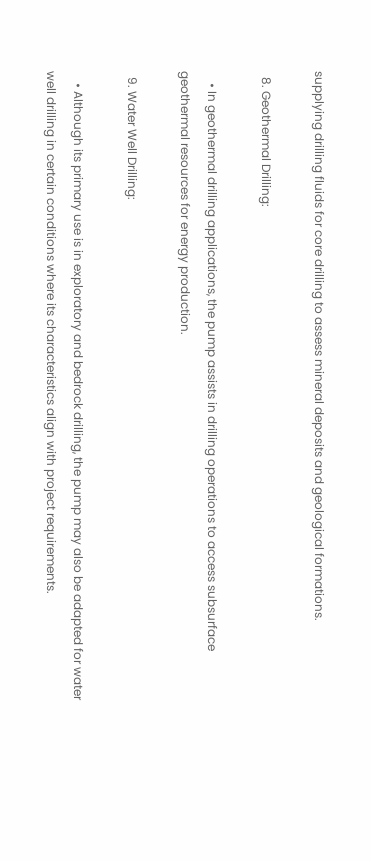supplying drilling fluids for core drilling to assess mineral deposits and geological formations.

  8. Geothermal Drilling:

    • In geothermal drilling applications, the pump assists in drilling operations to access subsurface geothermal resources for energy production.

  9. Water Well Drilling:

    • Although its primary use is in exploratory and bedrock drilling, the pump may also be adapted for water well drilling in certain conditions where its characteristics align with project requirements.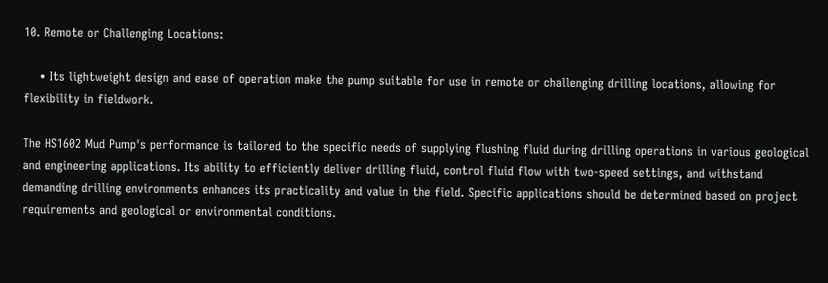10. Remote or Challenging Locations:

    • Its lightweight design and ease of operation make the pump suitable for use in remote or challenging drilling locations, allowing for flexibility in fieldwork.

The HS1602 Mud Pump's performance is tailored to the specific needs of supplying flushing fluid during drilling operations in various geological and engineering applications. Its ability to efficiently deliver drilling fluid, control fluid flow with two-speed settings, and withstand demanding drilling environments enhances its practicality and value in the field. Specific applications should be determined based on project requirements and geological or environmental conditions.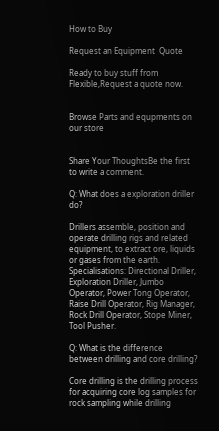How to Buy

Request an Equipment  Quote

Ready to buy stuff from Flexible,Request a quote now.


Browse Parts and equpments on our store


Share Your ThoughtsBe the first to write a comment.

Q: What does a exploration driller do?

Drillers assemble, position and operate drilling rigs and related equipment, to extract ore, liquids or gases from the earth. Specialisations: Directional Driller, Exploration Driller, Jumbo Operator, Power Tong Operator, Raise Drill Operator, Rig Manager, Rock Drill Operator, Stope Miner, Tool Pusher.

Q: What is the difference between drilling and core drilling?

Core drilling is the drilling process for acquiring core log samples for rock sampling while drilling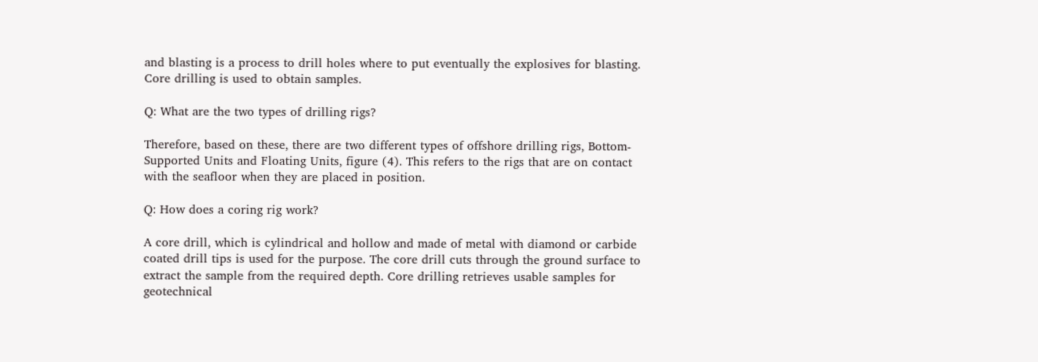and blasting is a process to drill holes where to put eventually the explosives for blasting. Core drilling is used to obtain samples.

Q: What are the two types of drilling rigs?

Therefore, based on these, there are two different types of offshore drilling rigs, Bottom-Supported Units and Floating Units, figure (4). This refers to the rigs that are on contact with the seafloor when they are placed in position.

Q: How does a coring rig work?

A core drill, which is cylindrical and hollow and made of metal with diamond or carbide coated drill tips is used for the purpose. The core drill cuts through the ground surface to extract the sample from the required depth. Core drilling retrieves usable samples for geotechnical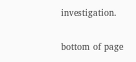investigation.

bottom of page